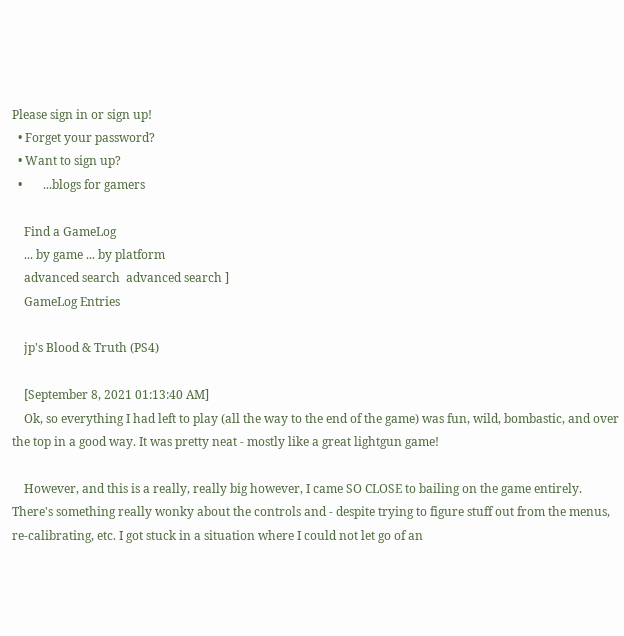Please sign in or sign up!
  • Forget your password?
  • Want to sign up?
  •       ...blogs for gamers

    Find a GameLog
    ... by game ... by platform
    advanced search  advanced search ]
    GameLog Entries

    jp's Blood & Truth (PS4)

    [September 8, 2021 01:13:40 AM]
    Ok, so everything I had left to play (all the way to the end of the game) was fun, wild, bombastic, and over the top in a good way. It was pretty neat - mostly like a great lightgun game!

    However, and this is a really, really big however, I came SO CLOSE to bailing on the game entirely. There's something really wonky about the controls and - despite trying to figure stuff out from the menus, re-calibrating, etc. I got stuck in a situation where I could not let go of an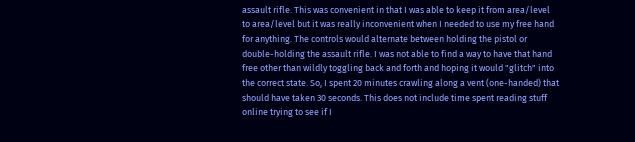assault rifle. This was convenient in that I was able to keep it from area/level to area/level but it was really inconvenient when I needed to use my free hand for anything. The controls would alternate between holding the pistol or double-holding the assault rifle. I was not able to find a way to have that hand free other than wildly toggling back and forth and hoping it would "glitch" into the correct state. So, I spent 20 minutes crawling along a vent (one-handed) that should have taken 30 seconds. This does not include time spent reading stuff online trying to see if I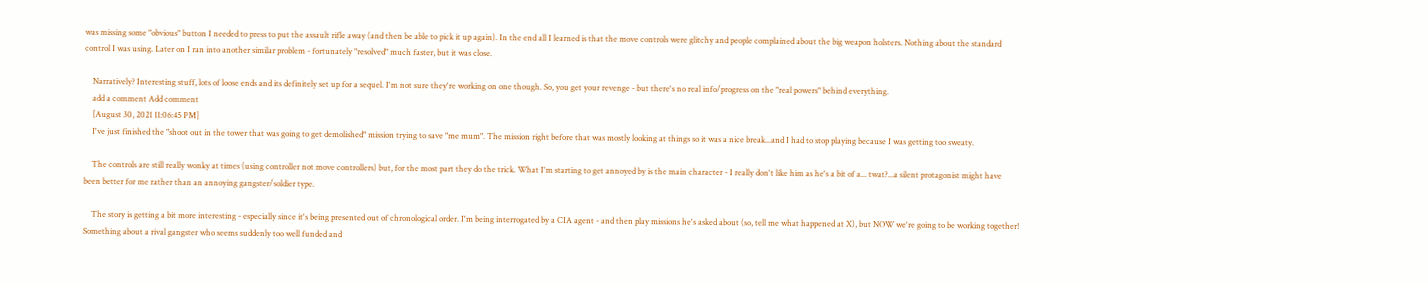was missing some "obvious" button I needed to press to put the assault rifle away (and then be able to pick it up again). In the end all I learned is that the move controls were glitchy and people complained about the big weapon holsters. Nothing about the standard control I was using. Later on I ran into another similar problem - fortunately "resolved" much faster, but it was close.

    Narratively? Interesting stuff, lots of loose ends and its definitely set up for a sequel. I'm not sure they're working on one though. So, you get your revenge - but there's no real info/progress on the "real powers" behind everything.
    add a comment Add comment
    [August 30, 2021 11:06:45 PM]
    I've just finished the "shoot out in the tower that was going to get demolished" mission trying to save "me mum". The mission right before that was mostly looking at things so it was a nice break...and I had to stop playing because I was getting too sweaty.

    The controls are still really wonky at times (using controller not move controllers) but, for the most part they do the trick. What I'm starting to get annoyed by is the main character - I really don't like him as he's a bit of a... twat?...a silent protagonist might have been better for me rather than an annoying gangster/soldier type.

    The story is getting a bit more interesting - especially since it's being presented out of chronological order. I'm being interrogated by a CIA agent - and then play missions he's asked about (so, tell me what happened at X), but NOW we're going to be working together! Something about a rival gangster who seems suddenly too well funded and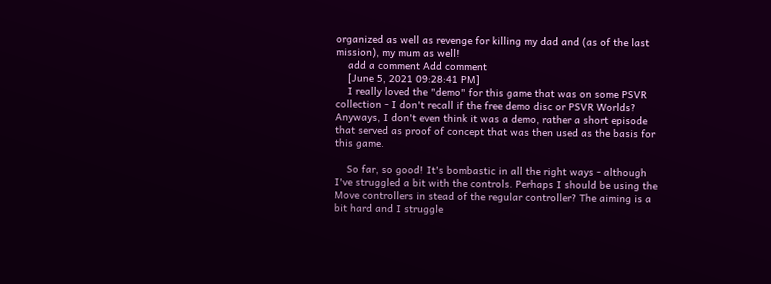organized as well as revenge for killing my dad and (as of the last mission), my mum as well!
    add a comment Add comment
    [June 5, 2021 09:28:41 PM]
    I really loved the "demo" for this game that was on some PSVR collection - I don't recall if the free demo disc or PSVR Worlds? Anyways, I don't even think it was a demo, rather a short episode that served as proof of concept that was then used as the basis for this game.

    So far, so good! It's bombastic in all the right ways - although I've struggled a bit with the controls. Perhaps I should be using the Move controllers in stead of the regular controller? The aiming is a bit hard and I struggle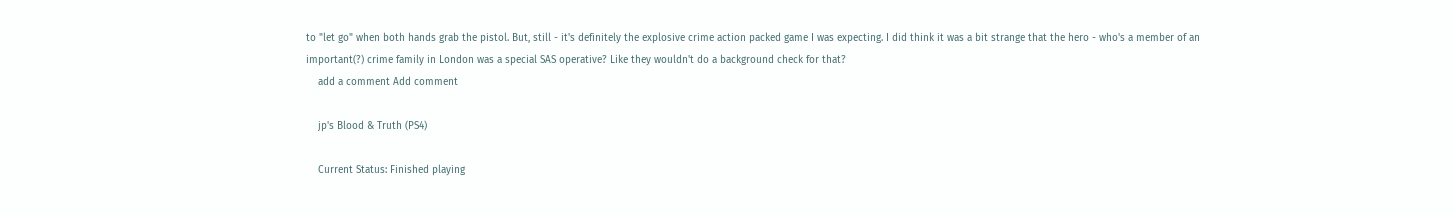to "let go" when both hands grab the pistol. But, still - it's definitely the explosive crime action packed game I was expecting. I did think it was a bit strange that the hero - who's a member of an important(?) crime family in London was a special SAS operative? Like they wouldn't do a background check for that?
    add a comment Add comment

    jp's Blood & Truth (PS4)

    Current Status: Finished playing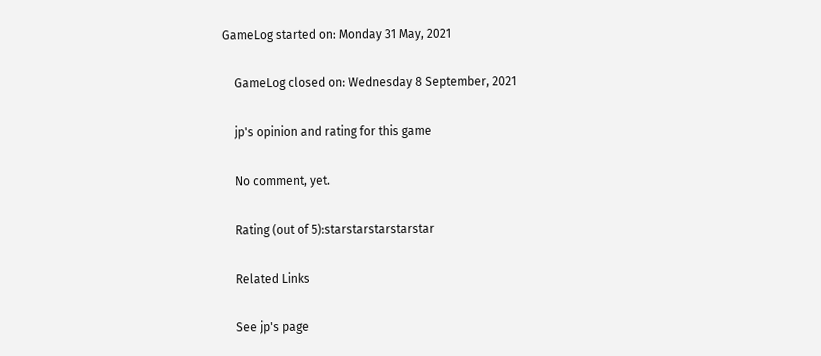GameLog started on: Monday 31 May, 2021

    GameLog closed on: Wednesday 8 September, 2021

    jp's opinion and rating for this game

    No comment, yet.

    Rating (out of 5):starstarstarstarstar

    Related Links

    See jp's page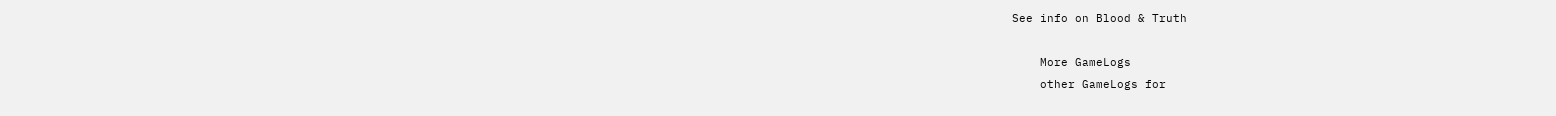See info on Blood & Truth

    More GameLogs
    other GameLogs for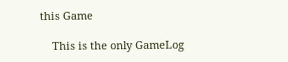this Game

    This is the only GameLog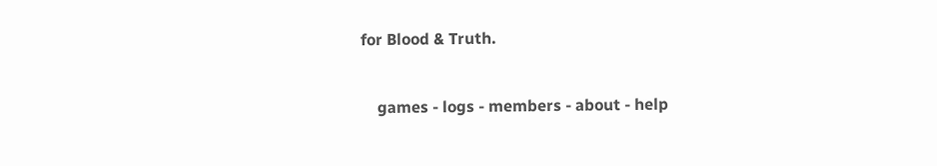for Blood & Truth.


    games - logs - members - about - help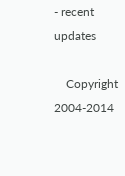- recent updates

    Copyright 2004-2014